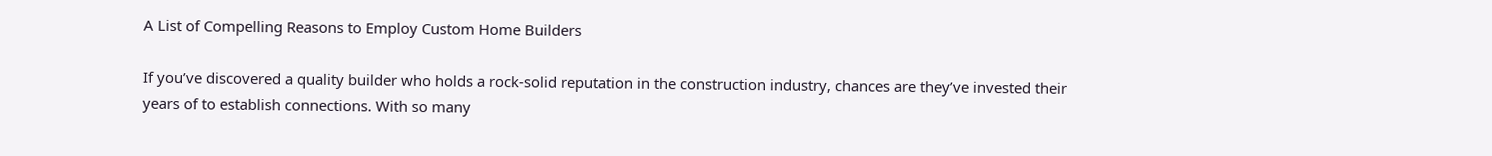A List of Compelling Reasons to Employ Custom Home Builders

If you’ve discovered a quality builder who holds a rock-solid reputation in the construction industry, chances are they’ve invested their years of to establish connections. With so many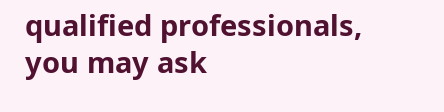qualified professionals, you may ask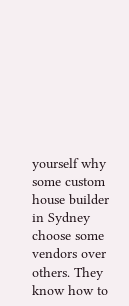yourself why some custom house builder in Sydney choose some vendors over others. They know how to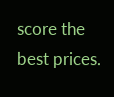score the best prices.